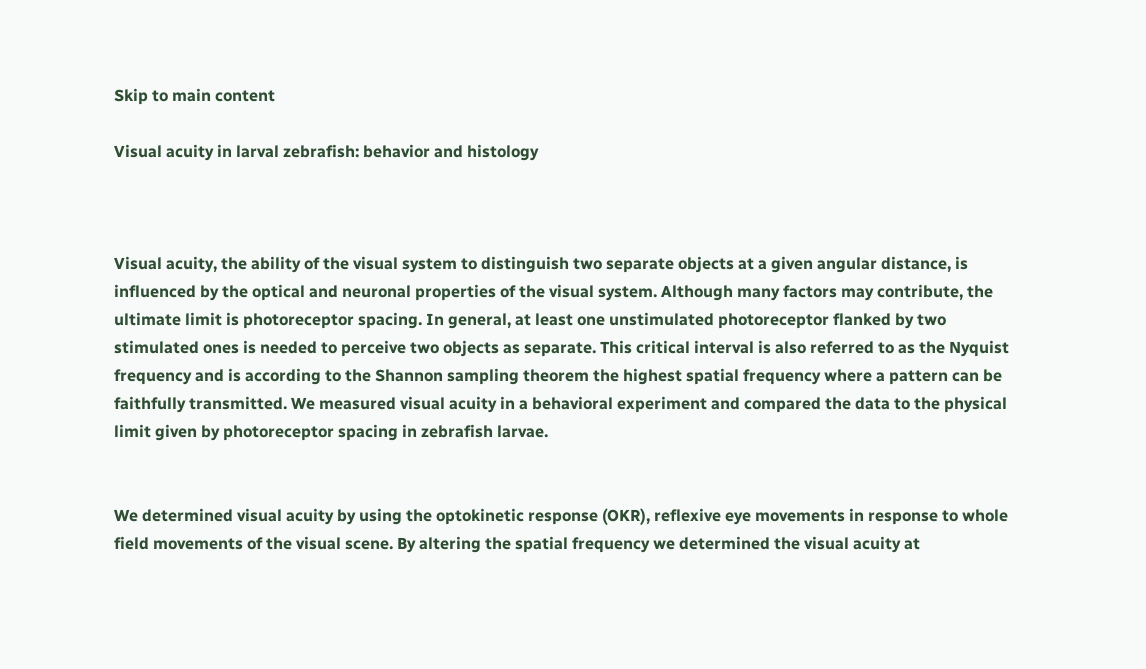Skip to main content

Visual acuity in larval zebrafish: behavior and histology



Visual acuity, the ability of the visual system to distinguish two separate objects at a given angular distance, is influenced by the optical and neuronal properties of the visual system. Although many factors may contribute, the ultimate limit is photoreceptor spacing. In general, at least one unstimulated photoreceptor flanked by two stimulated ones is needed to perceive two objects as separate. This critical interval is also referred to as the Nyquist frequency and is according to the Shannon sampling theorem the highest spatial frequency where a pattern can be faithfully transmitted. We measured visual acuity in a behavioral experiment and compared the data to the physical limit given by photoreceptor spacing in zebrafish larvae.


We determined visual acuity by using the optokinetic response (OKR), reflexive eye movements in response to whole field movements of the visual scene. By altering the spatial frequency we determined the visual acuity at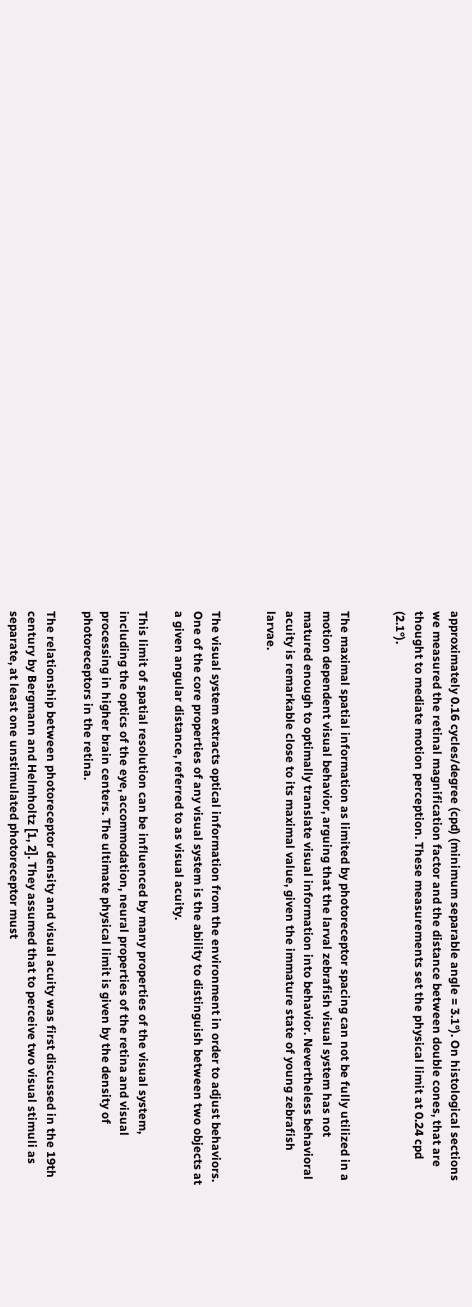approximately 0.16 cycles/degree (cpd) (minimum separable angle = 3.1°). On histological sections we measured the retinal magnification factor and the distance between double cones, that are thought to mediate motion perception. These measurements set the physical limit at 0.24 cpd (2.1°).


The maximal spatial information as limited by photoreceptor spacing can not be fully utilized in a motion dependent visual behavior, arguing that the larval zebrafish visual system has not matured enough to optimally translate visual information into behavior. Nevertheless behavioral acuity is remarkable close to its maximal value, given the immature state of young zebrafish larvae.


The visual system extracts optical information from the environment in order to adjust behaviors. One of the core properties of any visual system is the ability to distinguish between two objects at a given angular distance, referred to as visual acuity.

This limit of spatial resolution can be influenced by many properties of the visual system, including the optics of the eye, accommodation, neural properties of the retina and visual processing in higher brain centers. The ultimate physical limit is given by the density of photoreceptors in the retina.

The relationship between photoreceptor density and visual acuity was first discussed in the 19th century by Bergmann and Helmholtz [1, 2]. They assumed that to perceive two visual stimuli as separate, at least one unstimulated photoreceptor must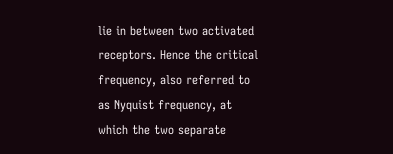lie in between two activated receptors. Hence the critical frequency, also referred to as Nyquist frequency, at which the two separate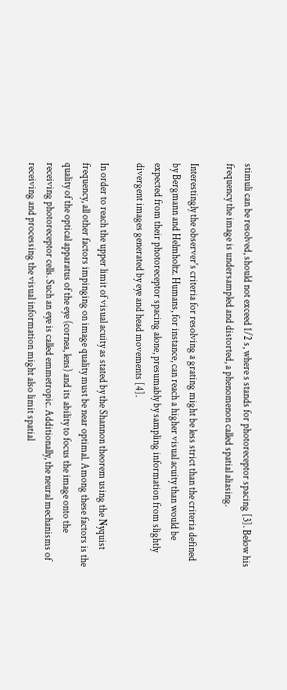stimuli can be resolved, should not exceed 1/2 s, where s stands for photoreceptor spacing [3]. Below his frequency the image is undersampled and distorted, a phenomenon called spatial aliasing.

Interestingly the observer's criteria for resolving a grating might be less strict than the criteria defined by Bergmann and Helmholtz. Humans, for instance, can reach a higher visual acuity than would be expected from their photoreceptor spacing alone, presumably by sampling information from slightly divergent images generated by eye and head movements [4].

In order to reach the upper limit of visual acuity as stated by the Shannon theorem using the Nyquist frequency, all other factors impinging on image quality must be near optimal. Among these factors is the quality of the optical apparatus of the eye (cornea, lens) and its ability to focus the image onto the receiving photoreceptor cells. Such an eye is called emmetropic. Additionally, the neural mechanisms of receiving and processing the visual information might also limit spatial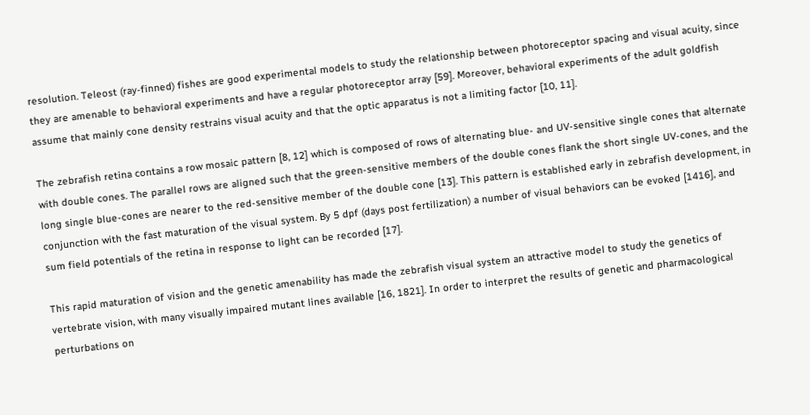resolution. Teleost (ray-finned) fishes are good experimental models to study the relationship between photoreceptor spacing and visual acuity, since they are amenable to behavioral experiments and have a regular photoreceptor array [59]. Moreover, behavioral experiments of the adult goldfish assume that mainly cone density restrains visual acuity and that the optic apparatus is not a limiting factor [10, 11].

The zebrafish retina contains a row mosaic pattern [8, 12] which is composed of rows of alternating blue- and UV-sensitive single cones that alternate with double cones. The parallel rows are aligned such that the green-sensitive members of the double cones flank the short single UV-cones, and the long single blue-cones are nearer to the red-sensitive member of the double cone [13]. This pattern is established early in zebrafish development, in conjunction with the fast maturation of the visual system. By 5 dpf (days post fertilization) a number of visual behaviors can be evoked [1416], and sum field potentials of the retina in response to light can be recorded [17].

This rapid maturation of vision and the genetic amenability has made the zebrafish visual system an attractive model to study the genetics of vertebrate vision, with many visually impaired mutant lines available [16, 1821]. In order to interpret the results of genetic and pharmacological perturbations on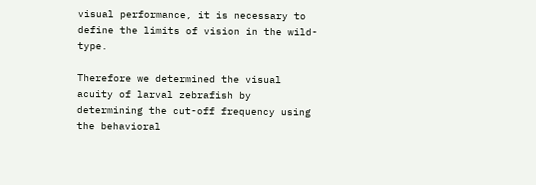visual performance, it is necessary to define the limits of vision in the wild-type.

Therefore we determined the visual acuity of larval zebrafish by determining the cut-off frequency using the behavioral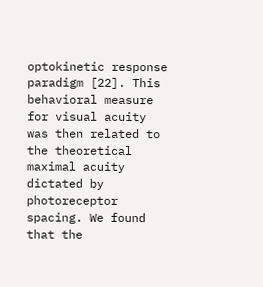optokinetic response paradigm [22]. This behavioral measure for visual acuity was then related to the theoretical maximal acuity dictated by photoreceptor spacing. We found that the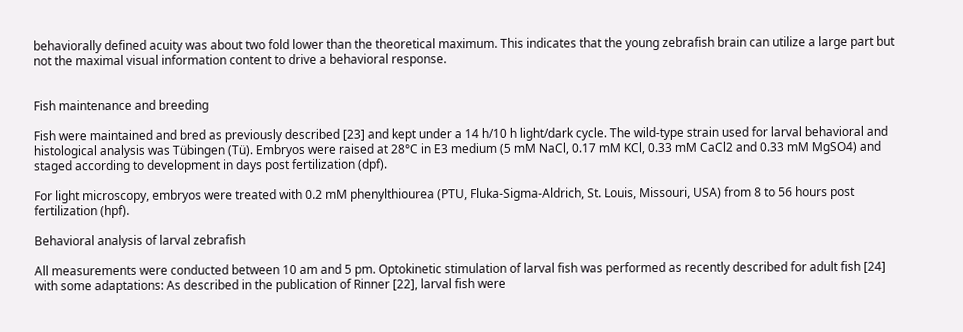behaviorally defined acuity was about two fold lower than the theoretical maximum. This indicates that the young zebrafish brain can utilize a large part but not the maximal visual information content to drive a behavioral response.


Fish maintenance and breeding

Fish were maintained and bred as previously described [23] and kept under a 14 h/10 h light/dark cycle. The wild-type strain used for larval behavioral and histological analysis was Tübingen (Tü). Embryos were raised at 28°C in E3 medium (5 mM NaCl, 0.17 mM KCl, 0.33 mM CaCl2 and 0.33 mM MgSO4) and staged according to development in days post fertilization (dpf).

For light microscopy, embryos were treated with 0.2 mM phenylthiourea (PTU, Fluka-Sigma-Aldrich, St. Louis, Missouri, USA) from 8 to 56 hours post fertilization (hpf).

Behavioral analysis of larval zebrafish

All measurements were conducted between 10 am and 5 pm. Optokinetic stimulation of larval fish was performed as recently described for adult fish [24] with some adaptations: As described in the publication of Rinner [22], larval fish were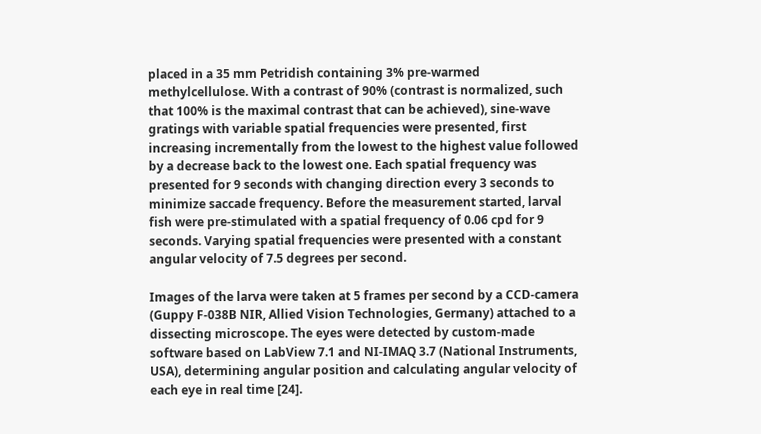placed in a 35 mm Petridish containing 3% pre-warmed methylcellulose. With a contrast of 90% (contrast is normalized, such that 100% is the maximal contrast that can be achieved), sine-wave gratings with variable spatial frequencies were presented, first increasing incrementally from the lowest to the highest value followed by a decrease back to the lowest one. Each spatial frequency was presented for 9 seconds with changing direction every 3 seconds to minimize saccade frequency. Before the measurement started, larval fish were pre-stimulated with a spatial frequency of 0.06 cpd for 9 seconds. Varying spatial frequencies were presented with a constant angular velocity of 7.5 degrees per second.

Images of the larva were taken at 5 frames per second by a CCD-camera (Guppy F-038B NIR, Allied Vision Technologies, Germany) attached to a dissecting microscope. The eyes were detected by custom-made software based on LabView 7.1 and NI-IMAQ 3.7 (National Instruments, USA), determining angular position and calculating angular velocity of each eye in real time [24].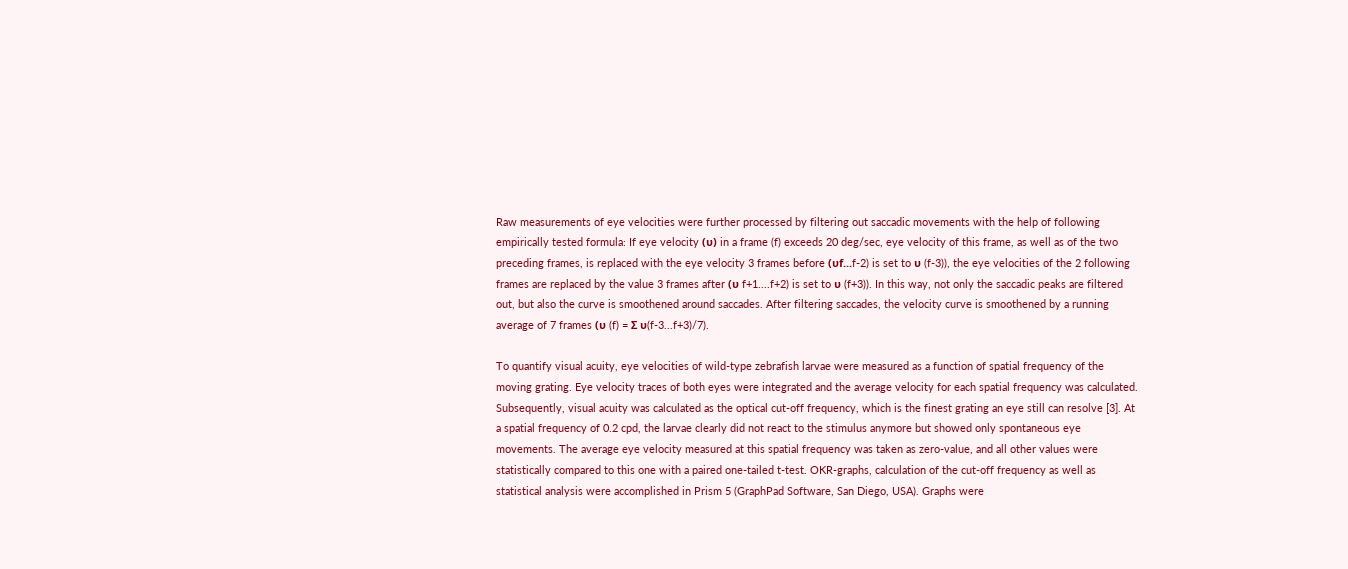Raw measurements of eye velocities were further processed by filtering out saccadic movements with the help of following empirically tested formula: If eye velocity (υ) in a frame (f) exceeds 20 deg/sec, eye velocity of this frame, as well as of the two preceding frames, is replaced with the eye velocity 3 frames before (υf...f-2) is set to υ (f-3)), the eye velocities of the 2 following frames are replaced by the value 3 frames after (υ f+1....f+2) is set to υ (f+3)). In this way, not only the saccadic peaks are filtered out, but also the curve is smoothened around saccades. After filtering saccades, the velocity curve is smoothened by a running average of 7 frames (υ (f) = Σ υ(f-3...f+3)/7).

To quantify visual acuity, eye velocities of wild-type zebrafish larvae were measured as a function of spatial frequency of the moving grating. Eye velocity traces of both eyes were integrated and the average velocity for each spatial frequency was calculated. Subsequently, visual acuity was calculated as the optical cut-off frequency, which is the finest grating an eye still can resolve [3]. At a spatial frequency of 0.2 cpd, the larvae clearly did not react to the stimulus anymore but showed only spontaneous eye movements. The average eye velocity measured at this spatial frequency was taken as zero-value, and all other values were statistically compared to this one with a paired one-tailed t-test. OKR-graphs, calculation of the cut-off frequency as well as statistical analysis were accomplished in Prism 5 (GraphPad Software, San Diego, USA). Graphs were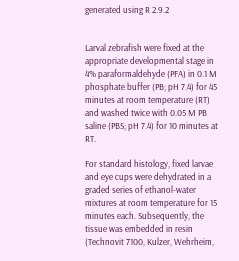generated using R 2.9.2


Larval zebrafish were fixed at the appropriate developmental stage in 4% paraformaldehyde (PFA) in 0.1 M phosphate buffer (PB; pH 7.4) for 45 minutes at room temperature (RT) and washed twice with 0.05 M PB saline (PBS; pH 7.4) for 10 minutes at RT.

For standard histology, fixed larvae and eye cups were dehydrated in a graded series of ethanol-water mixtures at room temperature for 15 minutes each. Subsequently, the tissue was embedded in resin (Technovit 7100, Kulzer, Wehrheim,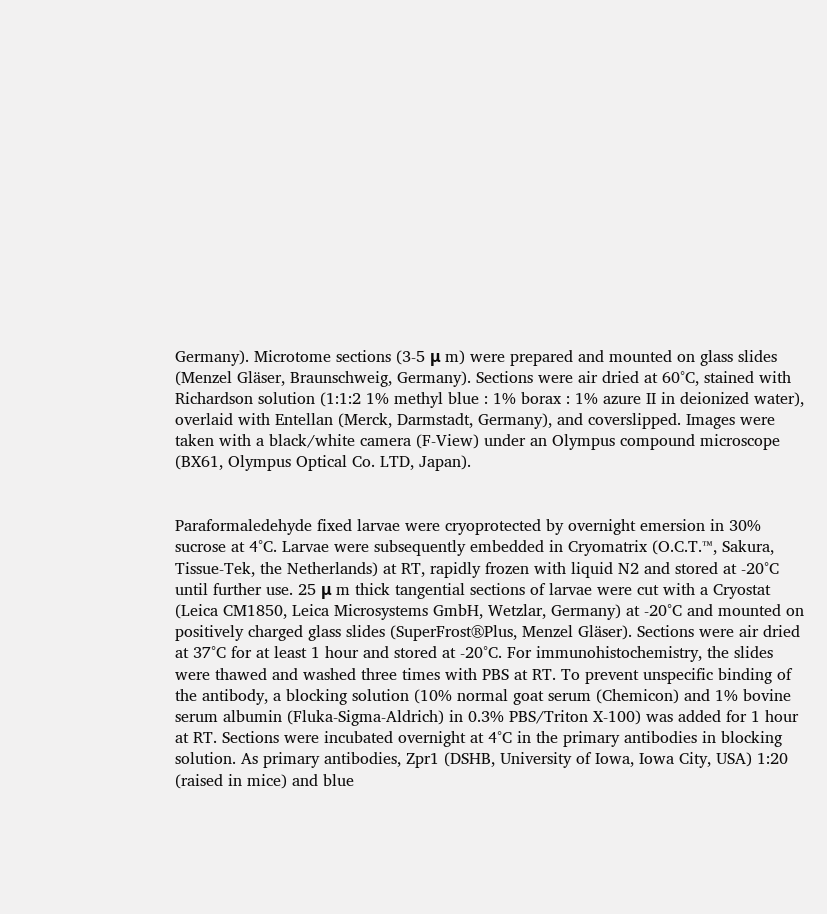Germany). Microtome sections (3-5 μ m) were prepared and mounted on glass slides (Menzel Gläser, Braunschweig, Germany). Sections were air dried at 60°C, stained with Richardson solution (1:1:2 1% methyl blue : 1% borax : 1% azure II in deionized water), overlaid with Entellan (Merck, Darmstadt, Germany), and coverslipped. Images were taken with a black/white camera (F-View) under an Olympus compound microscope (BX61, Olympus Optical Co. LTD, Japan).


Paraformaledehyde fixed larvae were cryoprotected by overnight emersion in 30% sucrose at 4°C. Larvae were subsequently embedded in Cryomatrix (O.C.T.™, Sakura, Tissue-Tek, the Netherlands) at RT, rapidly frozen with liquid N2 and stored at -20°C until further use. 25 μ m thick tangential sections of larvae were cut with a Cryostat (Leica CM1850, Leica Microsystems GmbH, Wetzlar, Germany) at -20°C and mounted on positively charged glass slides (SuperFrost®Plus, Menzel Gläser). Sections were air dried at 37°C for at least 1 hour and stored at -20°C. For immunohistochemistry, the slides were thawed and washed three times with PBS at RT. To prevent unspecific binding of the antibody, a blocking solution (10% normal goat serum (Chemicon) and 1% bovine serum albumin (Fluka-Sigma-Aldrich) in 0.3% PBS/Triton X-100) was added for 1 hour at RT. Sections were incubated overnight at 4°C in the primary antibodies in blocking solution. As primary antibodies, Zpr1 (DSHB, University of Iowa, Iowa City, USA) 1:20 (raised in mice) and blue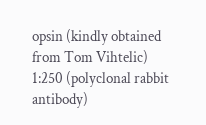opsin (kindly obtained from Tom Vihtelic) 1:250 (polyclonal rabbit antibody)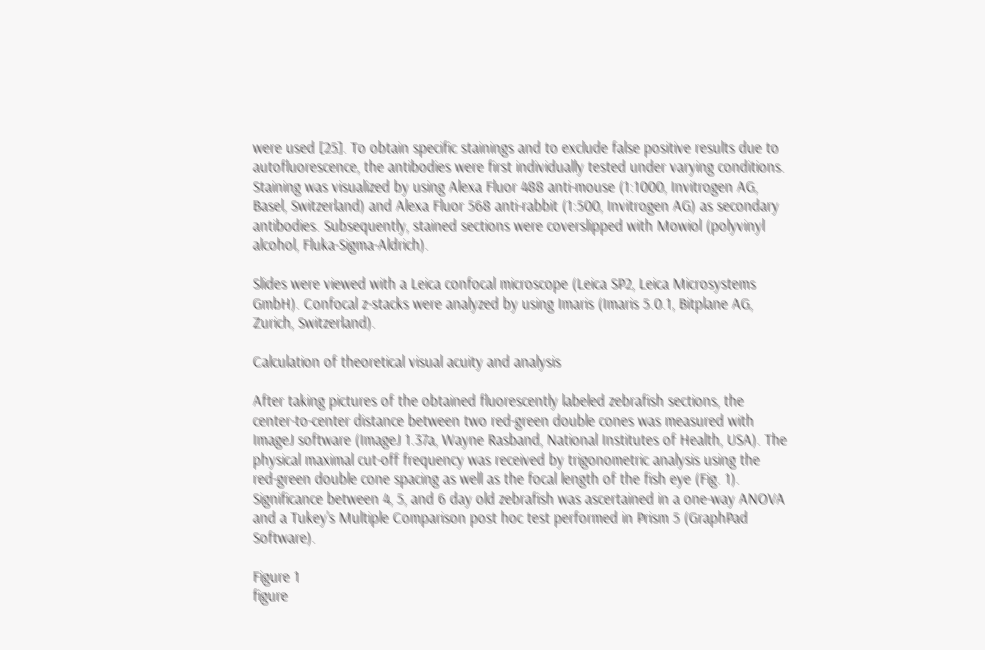were used [25]. To obtain specific stainings and to exclude false positive results due to autofluorescence, the antibodies were first individually tested under varying conditions. Staining was visualized by using Alexa Fluor 488 anti-mouse (1:1000, Invitrogen AG, Basel, Switzerland) and Alexa Fluor 568 anti-rabbit (1:500, Invitrogen AG) as secondary antibodies. Subsequently, stained sections were coverslipped with Mowiol (polyvinyl alcohol, Fluka-Sigma-Aldrich).

Slides were viewed with a Leica confocal microscope (Leica SP2, Leica Microsystems GmbH). Confocal z-stacks were analyzed by using Imaris (Imaris 5.0.1, Bitplane AG, Zurich, Switzerland).

Calculation of theoretical visual acuity and analysis

After taking pictures of the obtained fluorescently labeled zebrafish sections, the center-to-center distance between two red-green double cones was measured with ImageJ software (ImageJ 1.37a, Wayne Rasband, National Institutes of Health, USA). The physical maximal cut-off frequency was received by trigonometric analysis using the red-green double cone spacing as well as the focal length of the fish eye (Fig. 1). Significance between 4, 5, and 6 day old zebrafish was ascertained in a one-way ANOVA and a Tukey's Multiple Comparison post hoc test performed in Prism 5 (GraphPad Software).

Figure 1
figure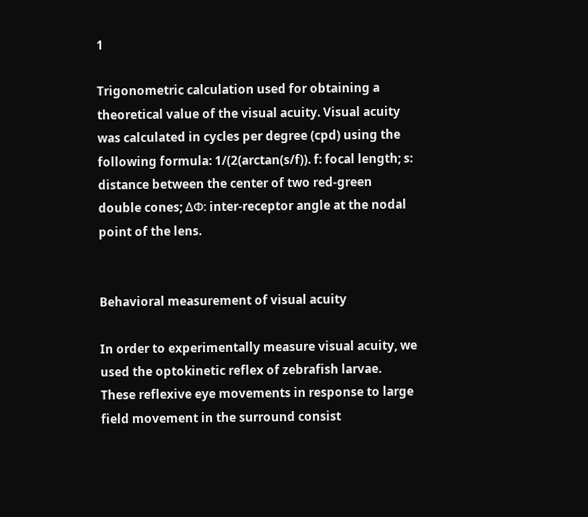1

Trigonometric calculation used for obtaining a theoretical value of the visual acuity. Visual acuity was calculated in cycles per degree (cpd) using the following formula: 1/(2(arctan(s/f)). f: focal length; s: distance between the center of two red-green double cones; ΔΦ: inter-receptor angle at the nodal point of the lens.


Behavioral measurement of visual acuity

In order to experimentally measure visual acuity, we used the optokinetic reflex of zebrafish larvae. These reflexive eye movements in response to large field movement in the surround consist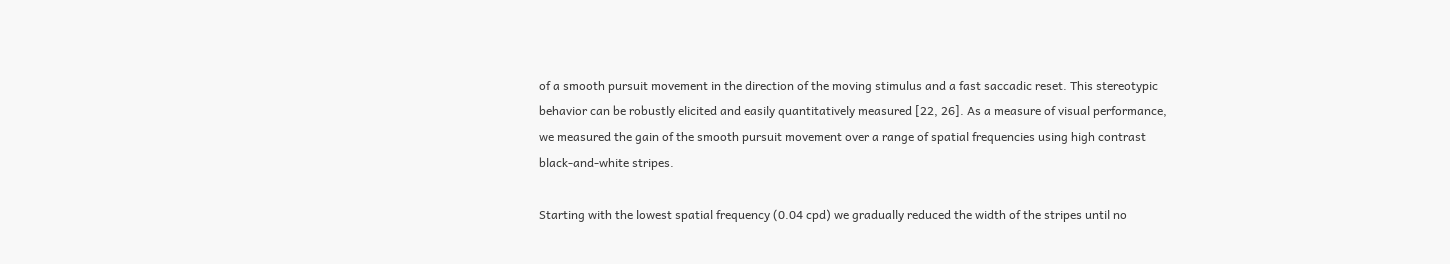of a smooth pursuit movement in the direction of the moving stimulus and a fast saccadic reset. This stereotypic behavior can be robustly elicited and easily quantitatively measured [22, 26]. As a measure of visual performance, we measured the gain of the smooth pursuit movement over a range of spatial frequencies using high contrast black-and-white stripes.

Starting with the lowest spatial frequency (0.04 cpd) we gradually reduced the width of the stripes until no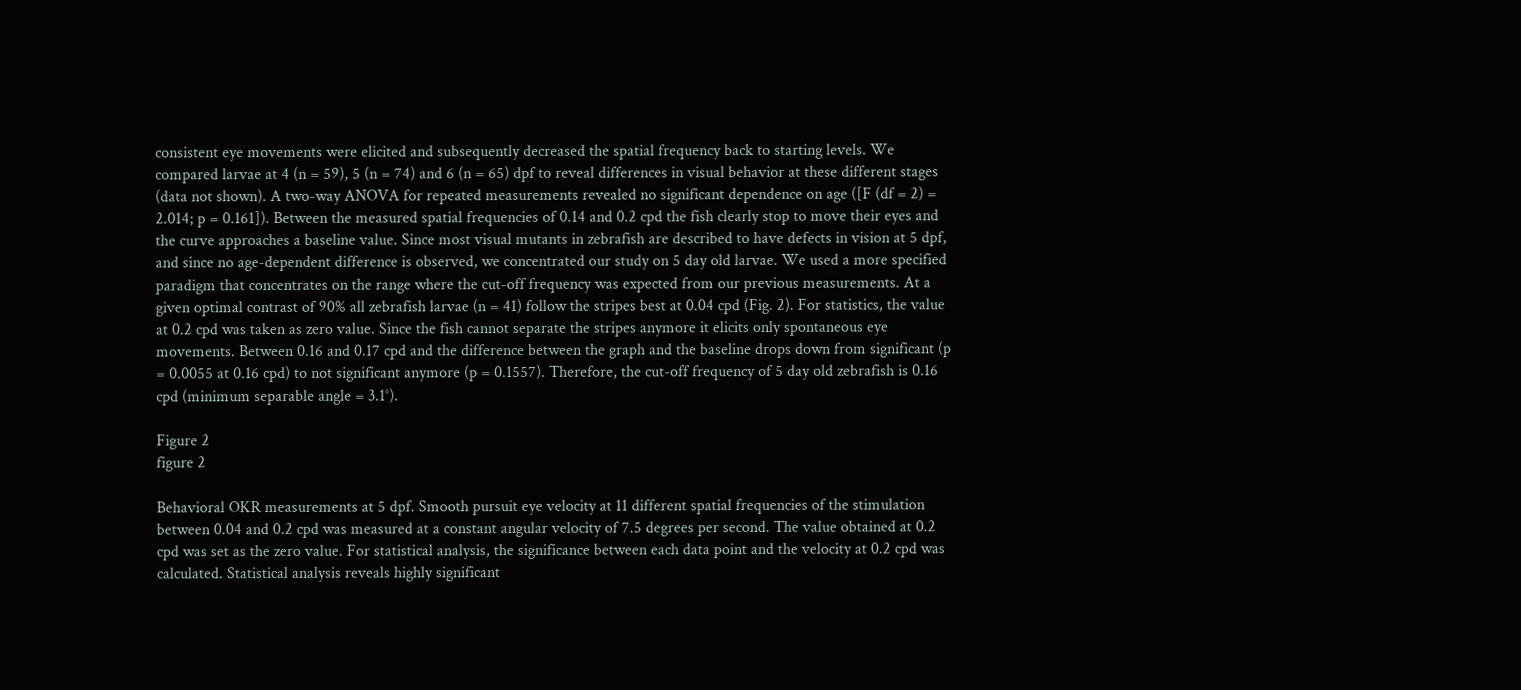consistent eye movements were elicited and subsequently decreased the spatial frequency back to starting levels. We compared larvae at 4 (n = 59), 5 (n = 74) and 6 (n = 65) dpf to reveal differences in visual behavior at these different stages (data not shown). A two-way ANOVA for repeated measurements revealed no significant dependence on age ([F (df = 2) = 2.014; p = 0.161]). Between the measured spatial frequencies of 0.14 and 0.2 cpd the fish clearly stop to move their eyes and the curve approaches a baseline value. Since most visual mutants in zebrafish are described to have defects in vision at 5 dpf, and since no age-dependent difference is observed, we concentrated our study on 5 day old larvae. We used a more specified paradigm that concentrates on the range where the cut-off frequency was expected from our previous measurements. At a given optimal contrast of 90% all zebrafish larvae (n = 41) follow the stripes best at 0.04 cpd (Fig. 2). For statistics, the value at 0.2 cpd was taken as zero value. Since the fish cannot separate the stripes anymore it elicits only spontaneous eye movements. Between 0.16 and 0.17 cpd and the difference between the graph and the baseline drops down from significant (p = 0.0055 at 0.16 cpd) to not significant anymore (p = 0.1557). Therefore, the cut-off frequency of 5 day old zebrafish is 0.16 cpd (minimum separable angle = 3.1°).

Figure 2
figure 2

Behavioral OKR measurements at 5 dpf. Smooth pursuit eye velocity at 11 different spatial frequencies of the stimulation between 0.04 and 0.2 cpd was measured at a constant angular velocity of 7.5 degrees per second. The value obtained at 0.2 cpd was set as the zero value. For statistical analysis, the significance between each data point and the velocity at 0.2 cpd was calculated. Statistical analysis reveals highly significant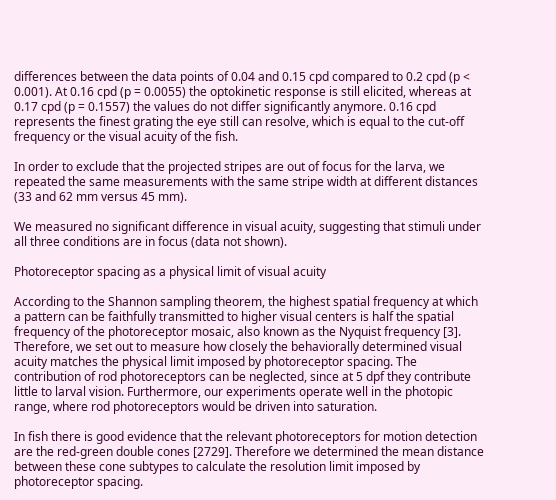differences between the data points of 0.04 and 0.15 cpd compared to 0.2 cpd (p < 0.001). At 0.16 cpd (p = 0.0055) the optokinetic response is still elicited, whereas at 0.17 cpd (p = 0.1557) the values do not differ significantly anymore. 0.16 cpd represents the finest grating the eye still can resolve, which is equal to the cut-off frequency or the visual acuity of the fish.

In order to exclude that the projected stripes are out of focus for the larva, we repeated the same measurements with the same stripe width at different distances (33 and 62 mm versus 45 mm).

We measured no significant difference in visual acuity, suggesting that stimuli under all three conditions are in focus (data not shown).

Photoreceptor spacing as a physical limit of visual acuity

According to the Shannon sampling theorem, the highest spatial frequency at which a pattern can be faithfully transmitted to higher visual centers is half the spatial frequency of the photoreceptor mosaic, also known as the Nyquist frequency [3]. Therefore, we set out to measure how closely the behaviorally determined visual acuity matches the physical limit imposed by photoreceptor spacing. The contribution of rod photoreceptors can be neglected, since at 5 dpf they contribute little to larval vision. Furthermore, our experiments operate well in the photopic range, where rod photoreceptors would be driven into saturation.

In fish there is good evidence that the relevant photoreceptors for motion detection are the red-green double cones [2729]. Therefore we determined the mean distance between these cone subtypes to calculate the resolution limit imposed by photoreceptor spacing.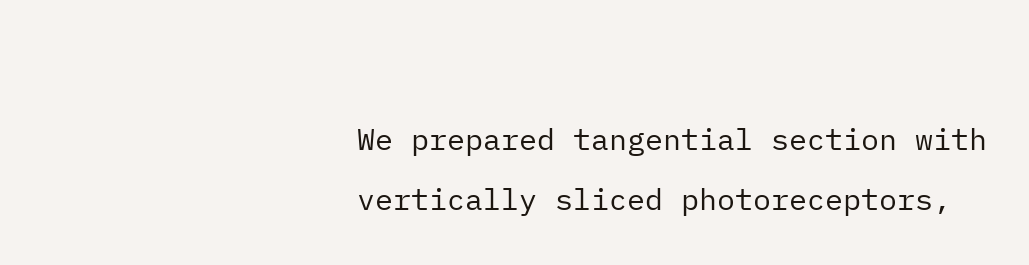We prepared tangential section with vertically sliced photoreceptors,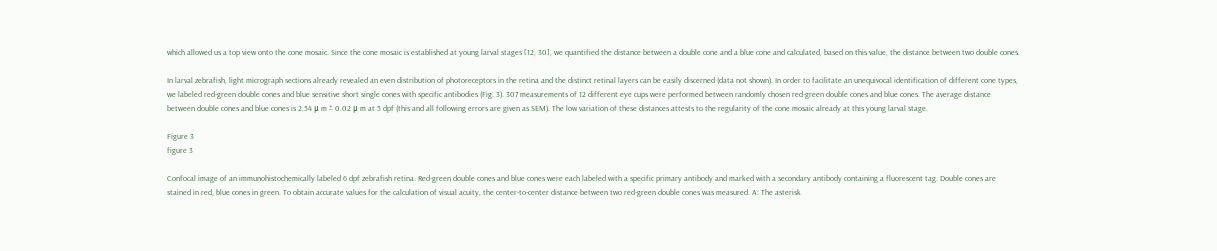which allowed us a top view onto the cone mosaic. Since the cone mosaic is established at young larval stages [12, 30], we quantified the distance between a double cone and a blue cone and calculated, based on this value, the distance between two double cones.

In larval zebrafish, light micrograph sections already revealed an even distribution of photoreceptors in the retina and the distinct retinal layers can be easily discerned (data not shown). In order to facilitate an unequivocal identification of different cone types, we labeled red-green double cones and blue sensitive short single cones with specific antibodies (Fig. 3). 307 measurements of 12 different eye cups were performed between randomly chosen red-green double cones and blue cones. The average distance between double cones and blue cones is 2.54 μ m ± 0.02 μ m at 5 dpf (this and all following errors are given as SEM). The low variation of these distances attests to the regularity of the cone mosaic already at this young larval stage.

Figure 3
figure 3

Confocal image of an immunohistochemically labeled 6 dpf zebrafish retina. Red-green double cones and blue cones were each labeled with a specific primary antibody and marked with a secondary antibody containing a fluorescent tag. Double cones are stained in red, blue cones in green. To obtain accurate values for the calculation of visual acuity, the center-to-center distance between two red-green double cones was measured. A: The asterisk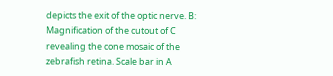depicts the exit of the optic nerve. B: Magnification of the cutout of C revealing the cone mosaic of the zebrafish retina. Scale bar in A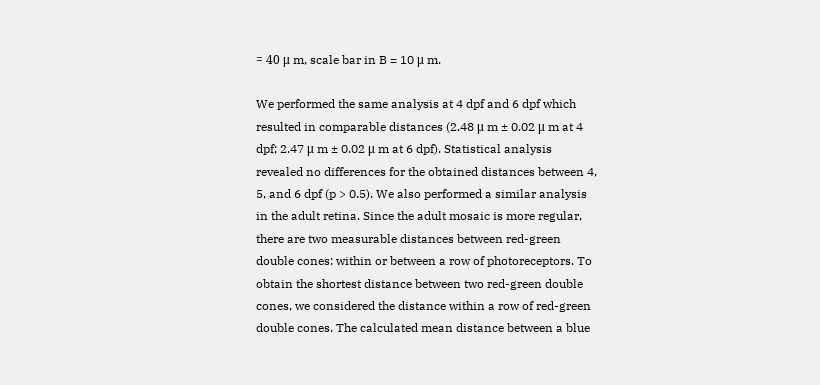= 40 μ m, scale bar in B = 10 μ m.

We performed the same analysis at 4 dpf and 6 dpf which resulted in comparable distances (2.48 μ m ± 0.02 μ m at 4 dpf; 2.47 μ m ± 0.02 μ m at 6 dpf). Statistical analysis revealed no differences for the obtained distances between 4, 5, and 6 dpf (p > 0.5). We also performed a similar analysis in the adult retina. Since the adult mosaic is more regular, there are two measurable distances between red-green double cones: within or between a row of photoreceptors. To obtain the shortest distance between two red-green double cones, we considered the distance within a row of red-green double cones. The calculated mean distance between a blue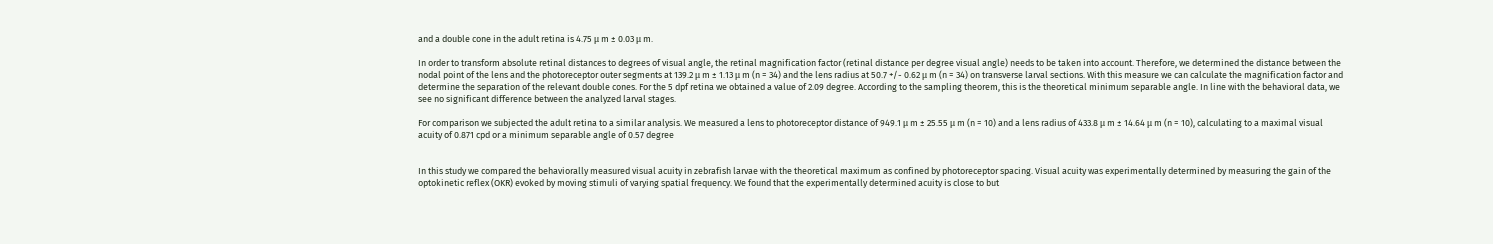and a double cone in the adult retina is 4.75 μ m ± 0.03 μ m.

In order to transform absolute retinal distances to degrees of visual angle, the retinal magnification factor (retinal distance per degree visual angle) needs to be taken into account. Therefore, we determined the distance between the nodal point of the lens and the photoreceptor outer segments at 139.2 μ m ± 1.13 μ m (n = 34) and the lens radius at 50.7 +/- 0.62 μ m (n = 34) on transverse larval sections. With this measure we can calculate the magnification factor and determine the separation of the relevant double cones. For the 5 dpf retina we obtained a value of 2.09 degree. According to the sampling theorem, this is the theoretical minimum separable angle. In line with the behavioral data, we see no significant difference between the analyzed larval stages.

For comparison we subjected the adult retina to a similar analysis. We measured a lens to photoreceptor distance of 949.1 μ m ± 25.55 μ m (n = 10) and a lens radius of 433.8 μ m ± 14.64 μ m (n = 10), calculating to a maximal visual acuity of 0.871 cpd or a minimum separable angle of 0.57 degree


In this study we compared the behaviorally measured visual acuity in zebrafish larvae with the theoretical maximum as confined by photoreceptor spacing. Visual acuity was experimentally determined by measuring the gain of the optokinetic reflex (OKR) evoked by moving stimuli of varying spatial frequency. We found that the experimentally determined acuity is close to but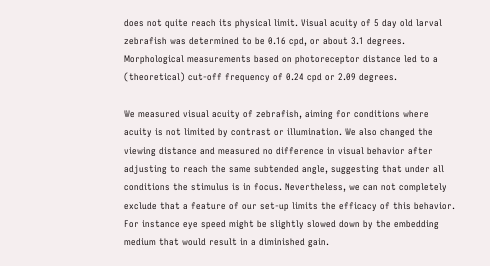does not quite reach its physical limit. Visual acuity of 5 day old larval zebrafish was determined to be 0.16 cpd, or about 3.1 degrees. Morphological measurements based on photoreceptor distance led to a (theoretical) cut-off frequency of 0.24 cpd or 2.09 degrees.

We measured visual acuity of zebrafish, aiming for conditions where acuity is not limited by contrast or illumination. We also changed the viewing distance and measured no difference in visual behavior after adjusting to reach the same subtended angle, suggesting that under all conditions the stimulus is in focus. Nevertheless, we can not completely exclude that a feature of our set-up limits the efficacy of this behavior. For instance eye speed might be slightly slowed down by the embedding medium that would result in a diminished gain.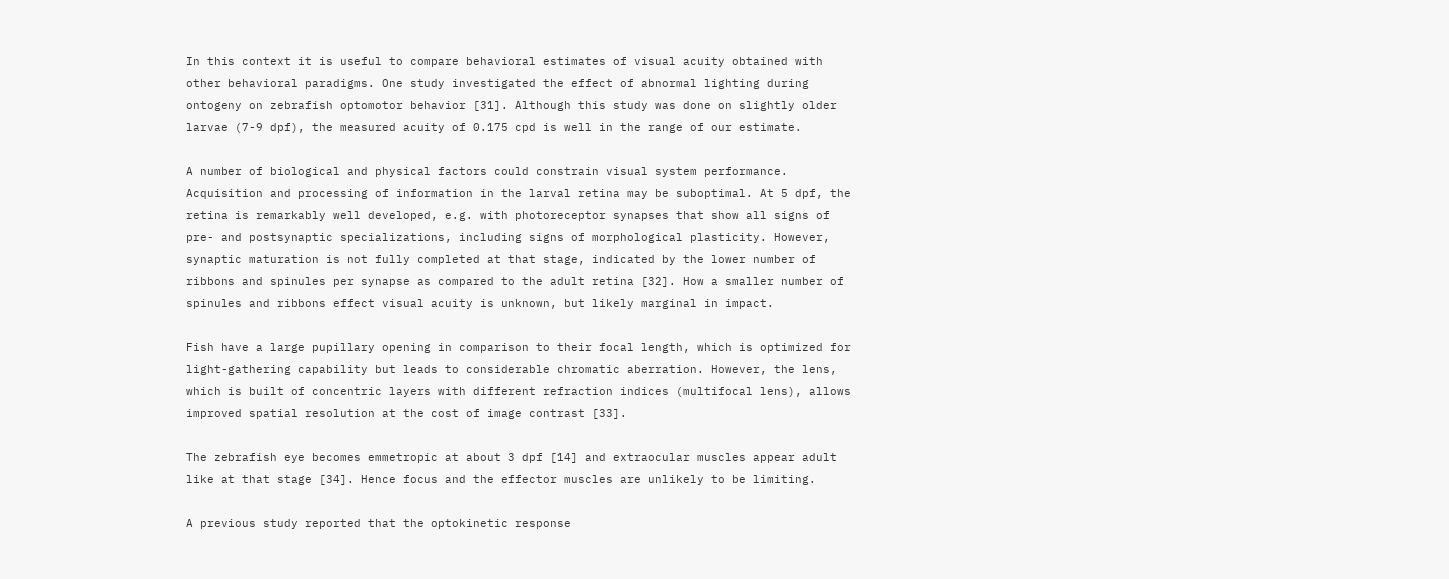In this context it is useful to compare behavioral estimates of visual acuity obtained with other behavioral paradigms. One study investigated the effect of abnormal lighting during ontogeny on zebrafish optomotor behavior [31]. Although this study was done on slightly older larvae (7-9 dpf), the measured acuity of 0.175 cpd is well in the range of our estimate.

A number of biological and physical factors could constrain visual system performance. Acquisition and processing of information in the larval retina may be suboptimal. At 5 dpf, the retina is remarkably well developed, e.g. with photoreceptor synapses that show all signs of pre- and postsynaptic specializations, including signs of morphological plasticity. However, synaptic maturation is not fully completed at that stage, indicated by the lower number of ribbons and spinules per synapse as compared to the adult retina [32]. How a smaller number of spinules and ribbons effect visual acuity is unknown, but likely marginal in impact.

Fish have a large pupillary opening in comparison to their focal length, which is optimized for light-gathering capability but leads to considerable chromatic aberration. However, the lens, which is built of concentric layers with different refraction indices (multifocal lens), allows improved spatial resolution at the cost of image contrast [33].

The zebrafish eye becomes emmetropic at about 3 dpf [14] and extraocular muscles appear adult like at that stage [34]. Hence focus and the effector muscles are unlikely to be limiting.

A previous study reported that the optokinetic response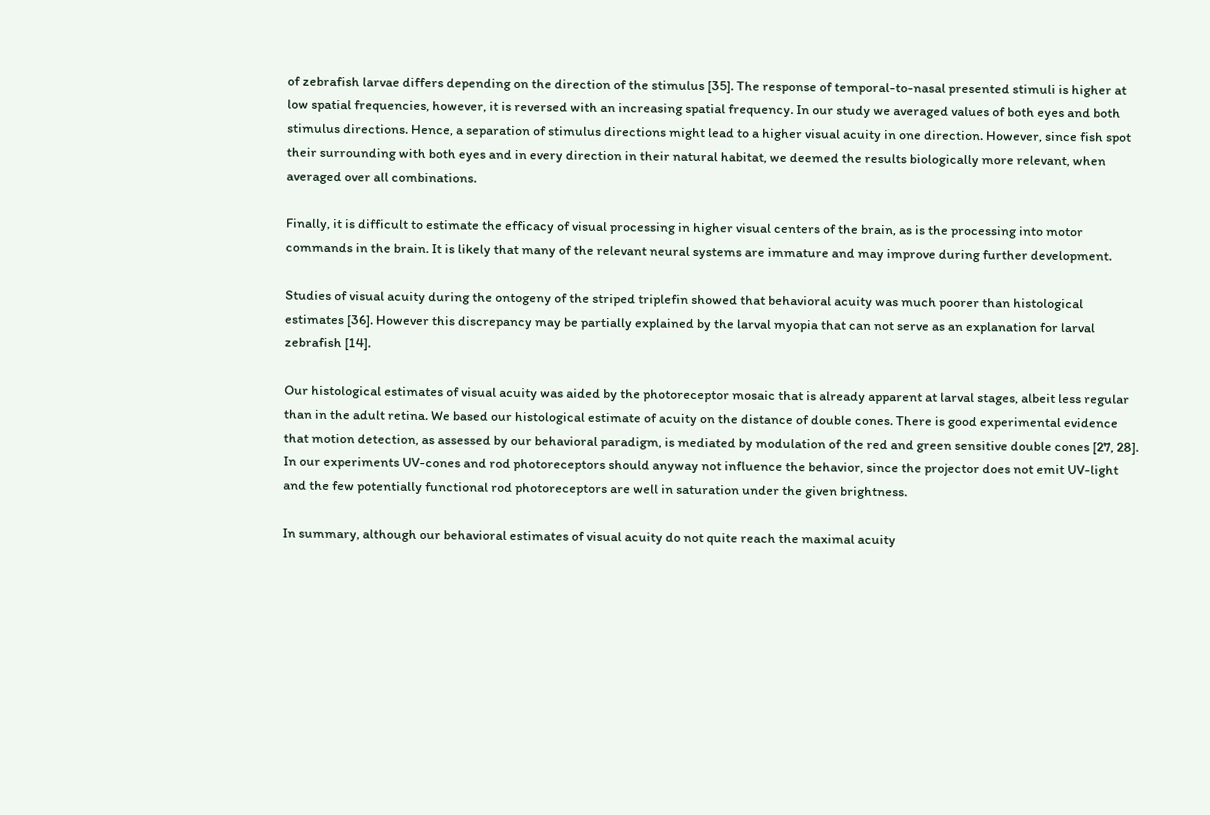of zebrafish larvae differs depending on the direction of the stimulus [35]. The response of temporal-to-nasal presented stimuli is higher at low spatial frequencies, however, it is reversed with an increasing spatial frequency. In our study we averaged values of both eyes and both stimulus directions. Hence, a separation of stimulus directions might lead to a higher visual acuity in one direction. However, since fish spot their surrounding with both eyes and in every direction in their natural habitat, we deemed the results biologically more relevant, when averaged over all combinations.

Finally, it is difficult to estimate the efficacy of visual processing in higher visual centers of the brain, as is the processing into motor commands in the brain. It is likely that many of the relevant neural systems are immature and may improve during further development.

Studies of visual acuity during the ontogeny of the striped triplefin showed that behavioral acuity was much poorer than histological estimates [36]. However this discrepancy may be partially explained by the larval myopia that can not serve as an explanation for larval zebrafish [14].

Our histological estimates of visual acuity was aided by the photoreceptor mosaic that is already apparent at larval stages, albeit less regular than in the adult retina. We based our histological estimate of acuity on the distance of double cones. There is good experimental evidence that motion detection, as assessed by our behavioral paradigm, is mediated by modulation of the red and green sensitive double cones [27, 28]. In our experiments UV-cones and rod photoreceptors should anyway not influence the behavior, since the projector does not emit UV-light and the few potentially functional rod photoreceptors are well in saturation under the given brightness.

In summary, although our behavioral estimates of visual acuity do not quite reach the maximal acuity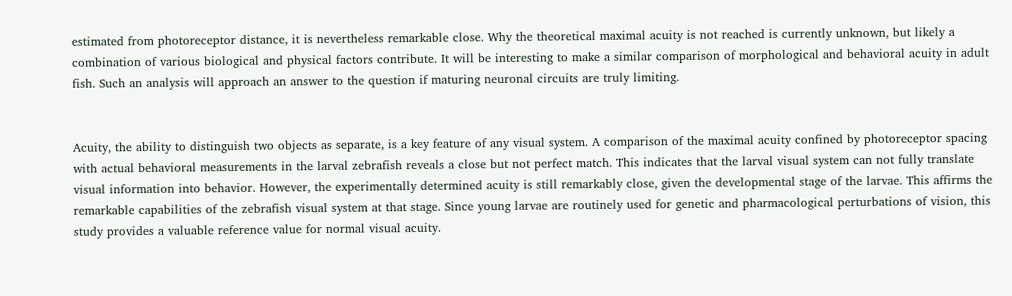estimated from photoreceptor distance, it is nevertheless remarkable close. Why the theoretical maximal acuity is not reached is currently unknown, but likely a combination of various biological and physical factors contribute. It will be interesting to make a similar comparison of morphological and behavioral acuity in adult fish. Such an analysis will approach an answer to the question if maturing neuronal circuits are truly limiting.


Acuity, the ability to distinguish two objects as separate, is a key feature of any visual system. A comparison of the maximal acuity confined by photoreceptor spacing with actual behavioral measurements in the larval zebrafish reveals a close but not perfect match. This indicates that the larval visual system can not fully translate visual information into behavior. However, the experimentally determined acuity is still remarkably close, given the developmental stage of the larvae. This affirms the remarkable capabilities of the zebrafish visual system at that stage. Since young larvae are routinely used for genetic and pharmacological perturbations of vision, this study provides a valuable reference value for normal visual acuity.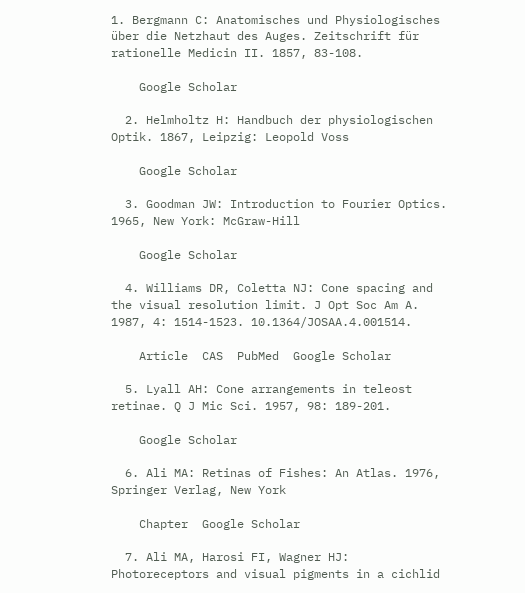1. Bergmann C: Anatomisches und Physiologisches über die Netzhaut des Auges. Zeitschrift für rationelle Medicin II. 1857, 83-108.

    Google Scholar

  2. Helmholtz H: Handbuch der physiologischen Optik. 1867, Leipzig: Leopold Voss

    Google Scholar

  3. Goodman JW: Introduction to Fourier Optics. 1965, New York: McGraw-Hill

    Google Scholar

  4. Williams DR, Coletta NJ: Cone spacing and the visual resolution limit. J Opt Soc Am A. 1987, 4: 1514-1523. 10.1364/JOSAA.4.001514.

    Article  CAS  PubMed  Google Scholar

  5. Lyall AH: Cone arrangements in teleost retinae. Q J Mic Sci. 1957, 98: 189-201.

    Google Scholar

  6. Ali MA: Retinas of Fishes: An Atlas. 1976, Springer Verlag, New York

    Chapter  Google Scholar

  7. Ali MA, Harosi FI, Wagner HJ: Photoreceptors and visual pigments in a cichlid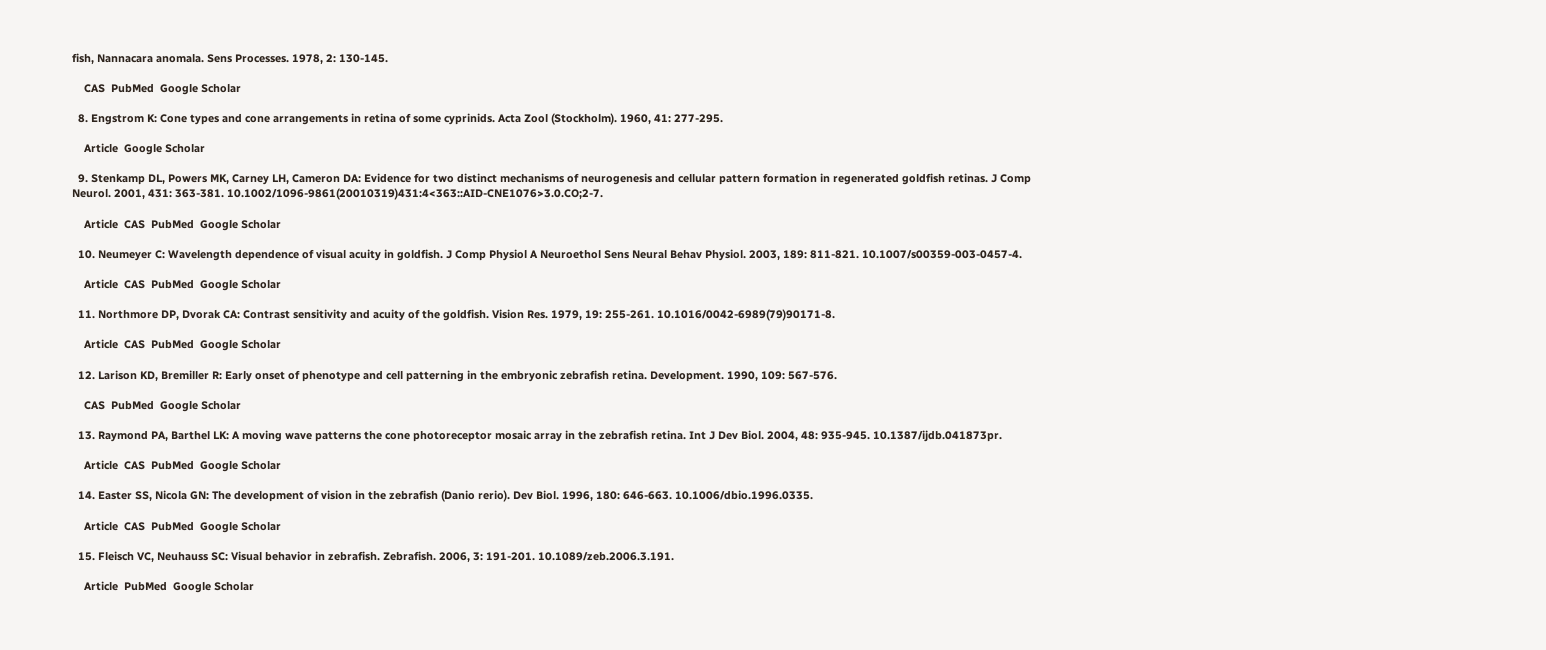fish, Nannacara anomala. Sens Processes. 1978, 2: 130-145.

    CAS  PubMed  Google Scholar

  8. Engstrom K: Cone types and cone arrangements in retina of some cyprinids. Acta Zool (Stockholm). 1960, 41: 277-295.

    Article  Google Scholar

  9. Stenkamp DL, Powers MK, Carney LH, Cameron DA: Evidence for two distinct mechanisms of neurogenesis and cellular pattern formation in regenerated goldfish retinas. J Comp Neurol. 2001, 431: 363-381. 10.1002/1096-9861(20010319)431:4<363::AID-CNE1076>3.0.CO;2-7.

    Article  CAS  PubMed  Google Scholar

  10. Neumeyer C: Wavelength dependence of visual acuity in goldfish. J Comp Physiol A Neuroethol Sens Neural Behav Physiol. 2003, 189: 811-821. 10.1007/s00359-003-0457-4.

    Article  CAS  PubMed  Google Scholar

  11. Northmore DP, Dvorak CA: Contrast sensitivity and acuity of the goldfish. Vision Res. 1979, 19: 255-261. 10.1016/0042-6989(79)90171-8.

    Article  CAS  PubMed  Google Scholar

  12. Larison KD, Bremiller R: Early onset of phenotype and cell patterning in the embryonic zebrafish retina. Development. 1990, 109: 567-576.

    CAS  PubMed  Google Scholar

  13. Raymond PA, Barthel LK: A moving wave patterns the cone photoreceptor mosaic array in the zebrafish retina. Int J Dev Biol. 2004, 48: 935-945. 10.1387/ijdb.041873pr.

    Article  CAS  PubMed  Google Scholar

  14. Easter SS, Nicola GN: The development of vision in the zebrafish (Danio rerio). Dev Biol. 1996, 180: 646-663. 10.1006/dbio.1996.0335.

    Article  CAS  PubMed  Google Scholar

  15. Fleisch VC, Neuhauss SC: Visual behavior in zebrafish. Zebrafish. 2006, 3: 191-201. 10.1089/zeb.2006.3.191.

    Article  PubMed  Google Scholar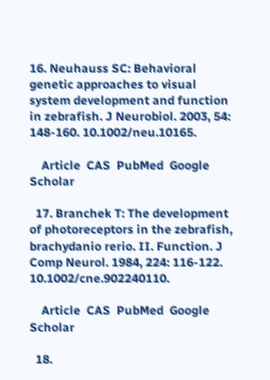16. Neuhauss SC: Behavioral genetic approaches to visual system development and function in zebrafish. J Neurobiol. 2003, 54: 148-160. 10.1002/neu.10165.

    Article  CAS  PubMed  Google Scholar

  17. Branchek T: The development of photoreceptors in the zebrafish, brachydanio rerio. II. Function. J Comp Neurol. 1984, 224: 116-122. 10.1002/cne.902240110.

    Article  CAS  PubMed  Google Scholar

  18.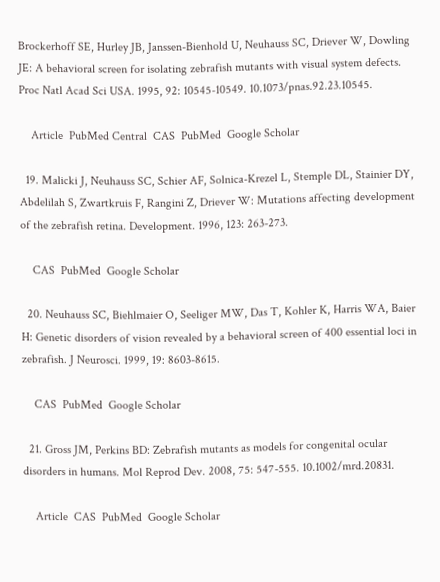Brockerhoff SE, Hurley JB, Janssen-Bienhold U, Neuhauss SC, Driever W, Dowling JE: A behavioral screen for isolating zebrafish mutants with visual system defects. Proc Natl Acad Sci USA. 1995, 92: 10545-10549. 10.1073/pnas.92.23.10545.

    Article  PubMed Central  CAS  PubMed  Google Scholar

  19. Malicki J, Neuhauss SC, Schier AF, Solnica-Krezel L, Stemple DL, Stainier DY, Abdelilah S, Zwartkruis F, Rangini Z, Driever W: Mutations affecting development of the zebrafish retina. Development. 1996, 123: 263-273.

    CAS  PubMed  Google Scholar

  20. Neuhauss SC, Biehlmaier O, Seeliger MW, Das T, Kohler K, Harris WA, Baier H: Genetic disorders of vision revealed by a behavioral screen of 400 essential loci in zebrafish. J Neurosci. 1999, 19: 8603-8615.

    CAS  PubMed  Google Scholar

  21. Gross JM, Perkins BD: Zebrafish mutants as models for congenital ocular disorders in humans. Mol Reprod Dev. 2008, 75: 547-555. 10.1002/mrd.20831.

    Article  CAS  PubMed  Google Scholar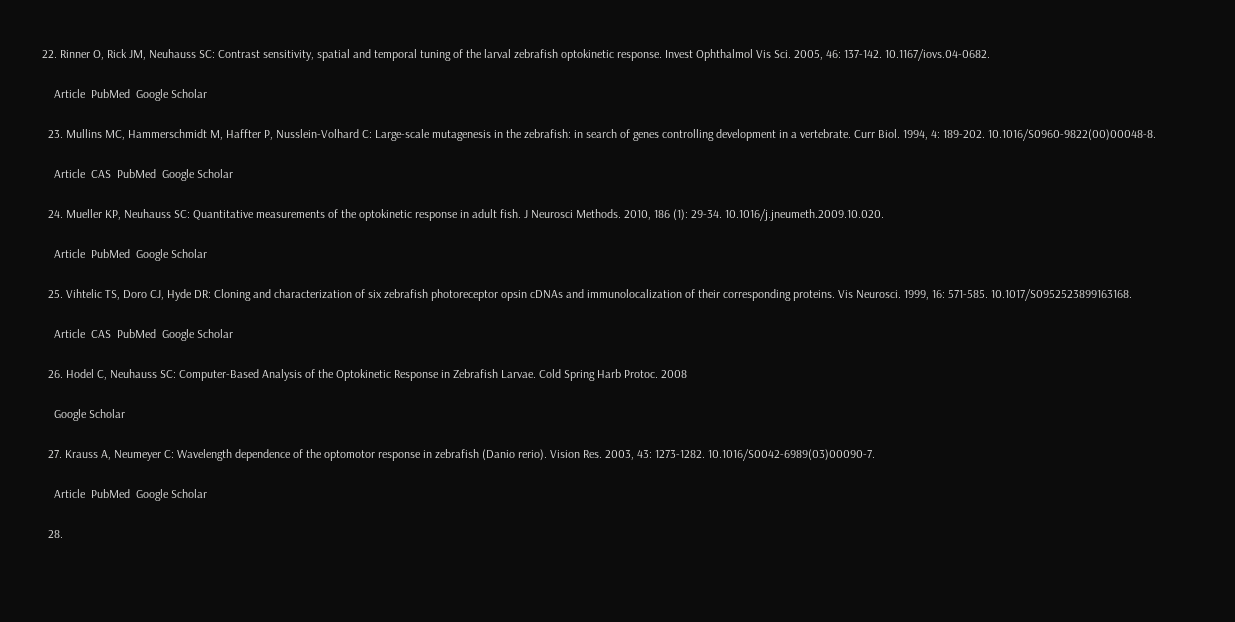22. Rinner O, Rick JM, Neuhauss SC: Contrast sensitivity, spatial and temporal tuning of the larval zebrafish optokinetic response. Invest Ophthalmol Vis Sci. 2005, 46: 137-142. 10.1167/iovs.04-0682.

    Article  PubMed  Google Scholar

  23. Mullins MC, Hammerschmidt M, Haffter P, Nusslein-Volhard C: Large-scale mutagenesis in the zebrafish: in search of genes controlling development in a vertebrate. Curr Biol. 1994, 4: 189-202. 10.1016/S0960-9822(00)00048-8.

    Article  CAS  PubMed  Google Scholar

  24. Mueller KP, Neuhauss SC: Quantitative measurements of the optokinetic response in adult fish. J Neurosci Methods. 2010, 186 (1): 29-34. 10.1016/j.jneumeth.2009.10.020.

    Article  PubMed  Google Scholar

  25. Vihtelic TS, Doro CJ, Hyde DR: Cloning and characterization of six zebrafish photoreceptor opsin cDNAs and immunolocalization of their corresponding proteins. Vis Neurosci. 1999, 16: 571-585. 10.1017/S0952523899163168.

    Article  CAS  PubMed  Google Scholar

  26. Hodel C, Neuhauss SC: Computer-Based Analysis of the Optokinetic Response in Zebrafish Larvae. Cold Spring Harb Protoc. 2008

    Google Scholar

  27. Krauss A, Neumeyer C: Wavelength dependence of the optomotor response in zebrafish (Danio rerio). Vision Res. 2003, 43: 1273-1282. 10.1016/S0042-6989(03)00090-7.

    Article  PubMed  Google Scholar

  28.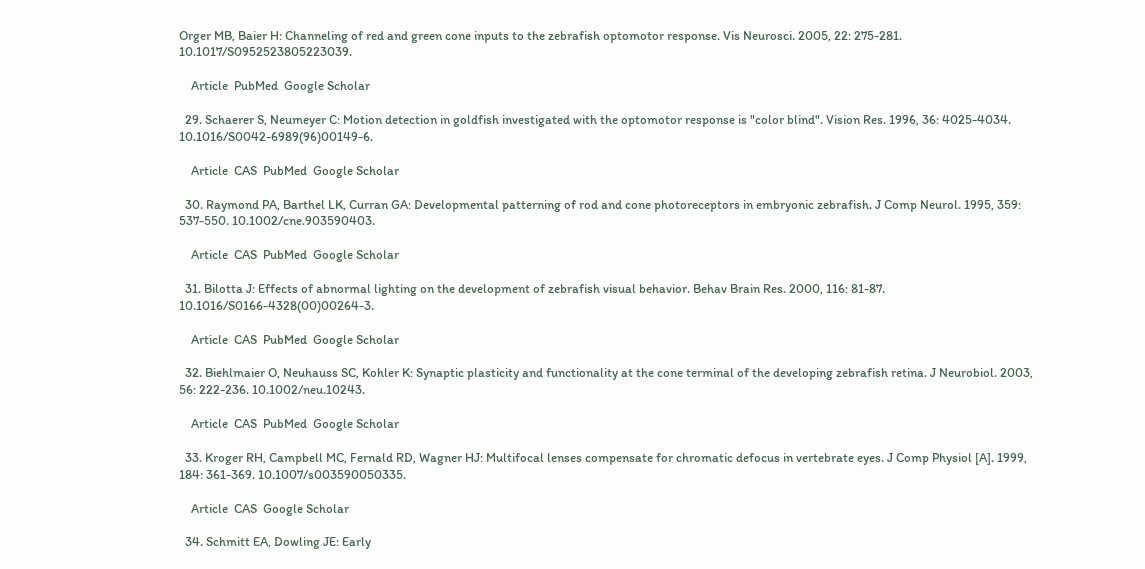Orger MB, Baier H: Channeling of red and green cone inputs to the zebrafish optomotor response. Vis Neurosci. 2005, 22: 275-281. 10.1017/S0952523805223039.

    Article  PubMed  Google Scholar

  29. Schaerer S, Neumeyer C: Motion detection in goldfish investigated with the optomotor response is "color blind". Vision Res. 1996, 36: 4025-4034. 10.1016/S0042-6989(96)00149-6.

    Article  CAS  PubMed  Google Scholar

  30. Raymond PA, Barthel LK, Curran GA: Developmental patterning of rod and cone photoreceptors in embryonic zebrafish. J Comp Neurol. 1995, 359: 537-550. 10.1002/cne.903590403.

    Article  CAS  PubMed  Google Scholar

  31. Bilotta J: Effects of abnormal lighting on the development of zebrafish visual behavior. Behav Brain Res. 2000, 116: 81-87. 10.1016/S0166-4328(00)00264-3.

    Article  CAS  PubMed  Google Scholar

  32. Biehlmaier O, Neuhauss SC, Kohler K: Synaptic plasticity and functionality at the cone terminal of the developing zebrafish retina. J Neurobiol. 2003, 56: 222-236. 10.1002/neu.10243.

    Article  CAS  PubMed  Google Scholar

  33. Kroger RH, Campbell MC, Fernald RD, Wagner HJ: Multifocal lenses compensate for chromatic defocus in vertebrate eyes. J Comp Physiol [A]. 1999, 184: 361-369. 10.1007/s003590050335.

    Article  CAS  Google Scholar

  34. Schmitt EA, Dowling JE: Early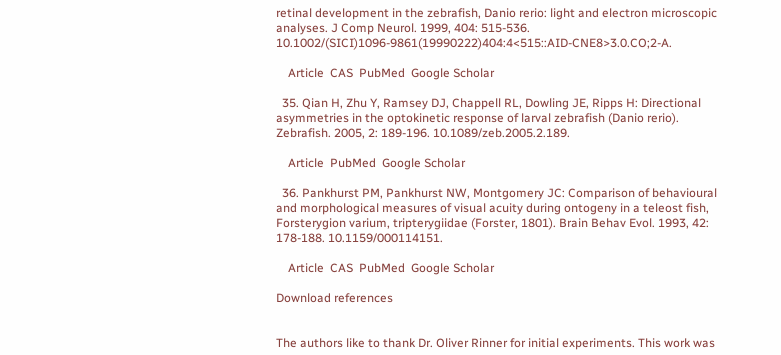retinal development in the zebrafish, Danio rerio: light and electron microscopic analyses. J Comp Neurol. 1999, 404: 515-536. 10.1002/(SICI)1096-9861(19990222)404:4<515::AID-CNE8>3.0.CO;2-A.

    Article  CAS  PubMed  Google Scholar

  35. Qian H, Zhu Y, Ramsey DJ, Chappell RL, Dowling JE, Ripps H: Directional asymmetries in the optokinetic response of larval zebrafish (Danio rerio). Zebrafish. 2005, 2: 189-196. 10.1089/zeb.2005.2.189.

    Article  PubMed  Google Scholar

  36. Pankhurst PM, Pankhurst NW, Montgomery JC: Comparison of behavioural and morphological measures of visual acuity during ontogeny in a teleost fish, Forsterygion varium, tripterygiidae (Forster, 1801). Brain Behav Evol. 1993, 42: 178-188. 10.1159/000114151.

    Article  CAS  PubMed  Google Scholar

Download references


The authors like to thank Dr. Oliver Rinner for initial experiments. This work was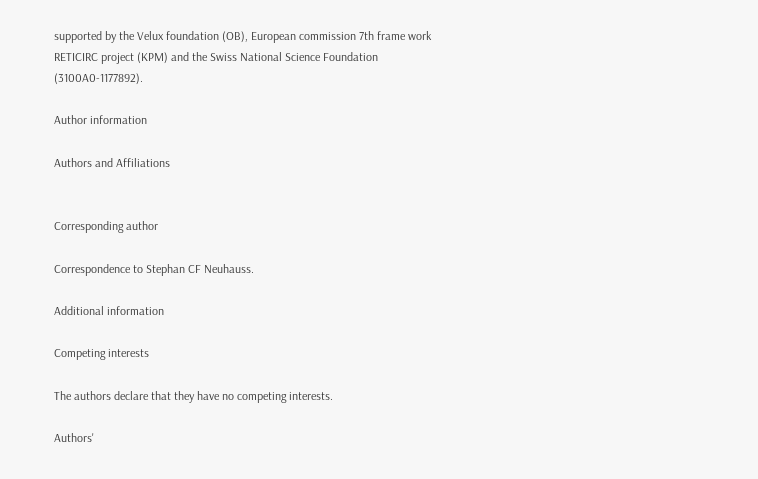supported by the Velux foundation (OB), European commission 7th frame work RETICIRC project (KPM) and the Swiss National Science Foundation (3100A0-1177892).

Author information

Authors and Affiliations


Corresponding author

Correspondence to Stephan CF Neuhauss.

Additional information

Competing interests

The authors declare that they have no competing interests.

Authors'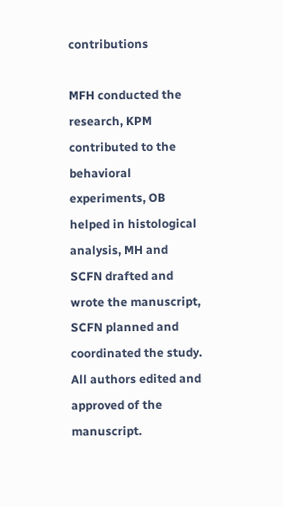contributions

MFH conducted the research, KPM contributed to the behavioral experiments, OB helped in histological analysis, MH and SCFN drafted and wrote the manuscript, SCFN planned and coordinated the study. All authors edited and approved of the manuscript.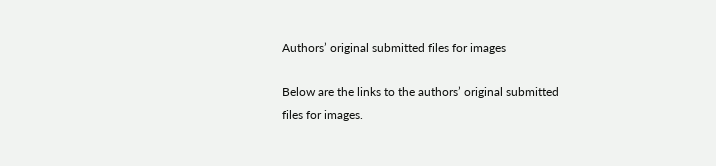Authors’ original submitted files for images

Below are the links to the authors’ original submitted files for images.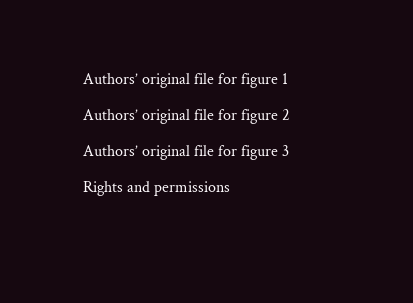Authors’ original file for figure 1

Authors’ original file for figure 2

Authors’ original file for figure 3

Rights and permissions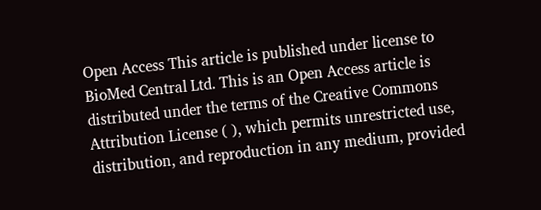Open Access This article is published under license to BioMed Central Ltd. This is an Open Access article is distributed under the terms of the Creative Commons Attribution License ( ), which permits unrestricted use, distribution, and reproduction in any medium, provided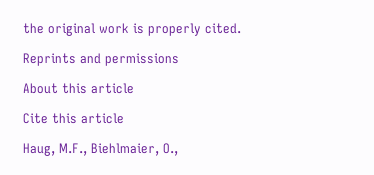the original work is properly cited.

Reprints and permissions

About this article

Cite this article

Haug, M.F., Biehlmaier, O.,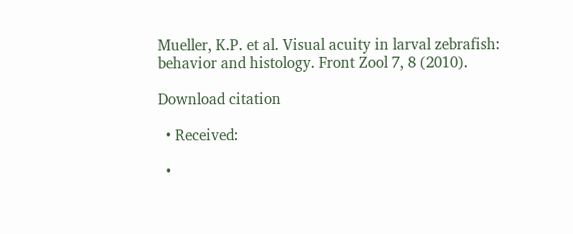Mueller, K.P. et al. Visual acuity in larval zebrafish: behavior and histology. Front Zool 7, 8 (2010).

Download citation

  • Received:

  •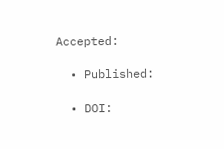Accepted:

  • Published:

  • DOI: